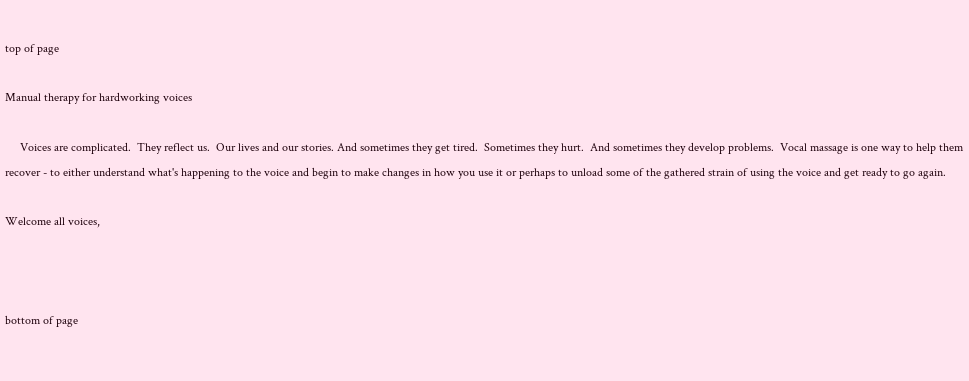top of page

Manual therapy for hardworking voices

     Voices are complicated.  They reflect us.  Our lives and our stories. And sometimes they get tired.  Sometimes they hurt.  And sometimes they develop problems.  Vocal massage is one way to help them recover - to either understand what's happening to the voice and begin to make changes in how you use it or perhaps to unload some of the gathered strain of using the voice and get ready to go again.

Welcome all voices,



bottom of page